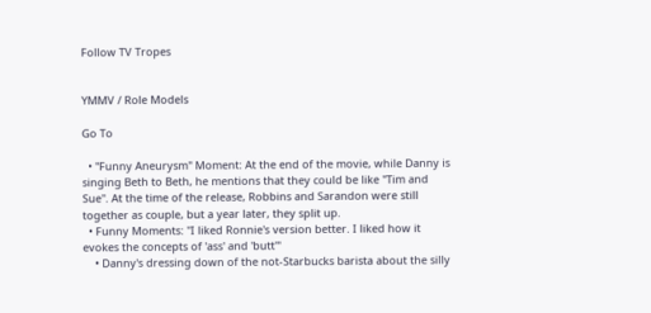Follow TV Tropes


YMMV / Role Models

Go To

  • "Funny Aneurysm" Moment: At the end of the movie, while Danny is singing Beth to Beth, he mentions that they could be like "Tim and Sue". At the time of the release, Robbins and Sarandon were still together as couple, but a year later, they split up.
  • Funny Moments: "I liked Ronnie's version better. I liked how it evokes the concepts of 'ass' and 'butt'"
    • Danny's dressing down of the not-Starbucks barista about the silly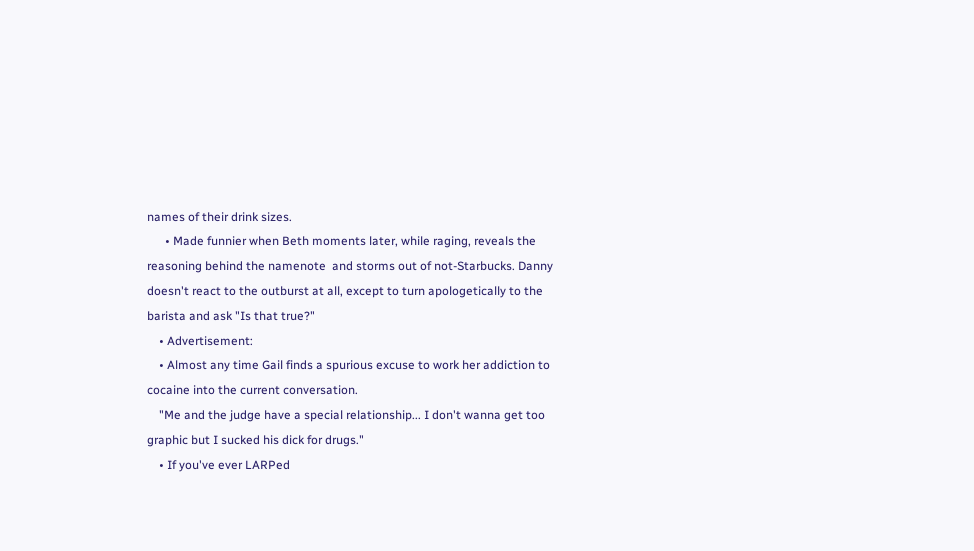names of their drink sizes.
      • Made funnier when Beth moments later, while raging, reveals the reasoning behind the namenote  and storms out of not-Starbucks. Danny doesn't react to the outburst at all, except to turn apologetically to the barista and ask "Is that true?"
    • Advertisement:
    • Almost any time Gail finds a spurious excuse to work her addiction to cocaine into the current conversation.
    "Me and the judge have a special relationship... I don't wanna get too graphic but I sucked his dick for drugs."
    • If you've ever LARPed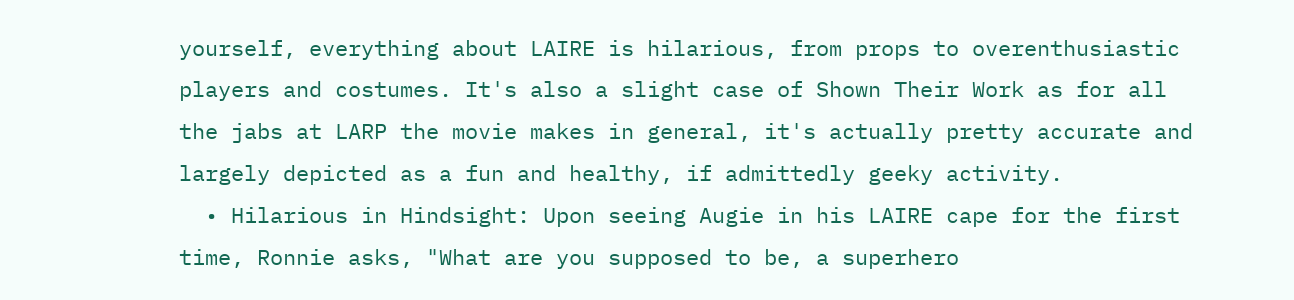yourself, everything about LAIRE is hilarious, from props to overenthusiastic players and costumes. It's also a slight case of Shown Their Work as for all the jabs at LARP the movie makes in general, it's actually pretty accurate and largely depicted as a fun and healthy, if admittedly geeky activity.
  • Hilarious in Hindsight: Upon seeing Augie in his LAIRE cape for the first time, Ronnie asks, "What are you supposed to be, a superhero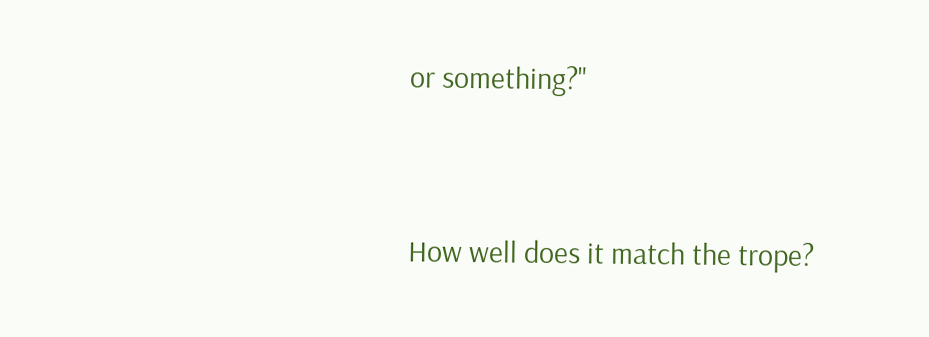or something?"


How well does it match the trope?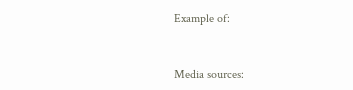Example of:


Media sources: